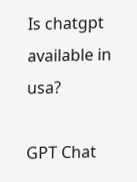Is chatgpt available in usa?

GPT Chat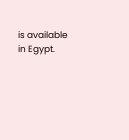is available in Egypt.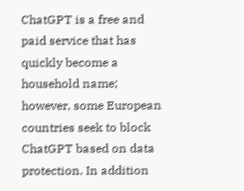ChatGPT is a free and paid service that has quickly become a household name; however, some European countries seek to block ChatGPT based on data protection. In addition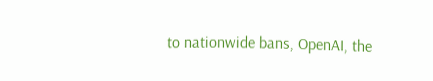to nationwide bans, OpenAI, the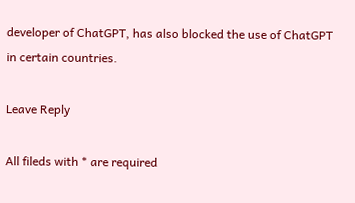developer of ChatGPT, has also blocked the use of ChatGPT in certain countries.

Leave Reply

All fileds with * are required